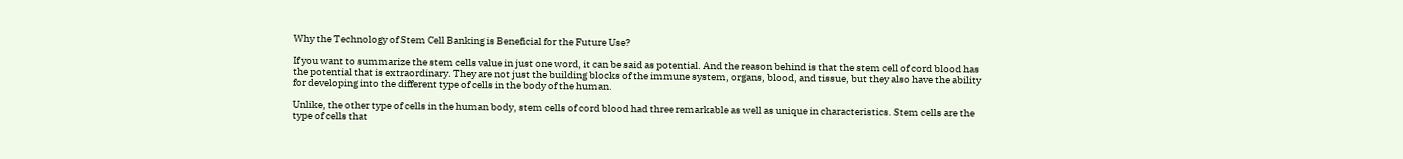Why the Technology of Stem Cell Banking is Beneficial for the Future Use?

If you want to summarize the stem cells value in just one word, it can be said as potential. And the reason behind is that the stem cell of cord blood has the potential that is extraordinary. They are not just the building blocks of the immune system, organs, blood, and tissue, but they also have the ability for developing into the different type of cells in the body of the human.

Unlike, the other type of cells in the human body, stem cells of cord blood had three remarkable as well as unique in characteristics. Stem cells are the type of cells that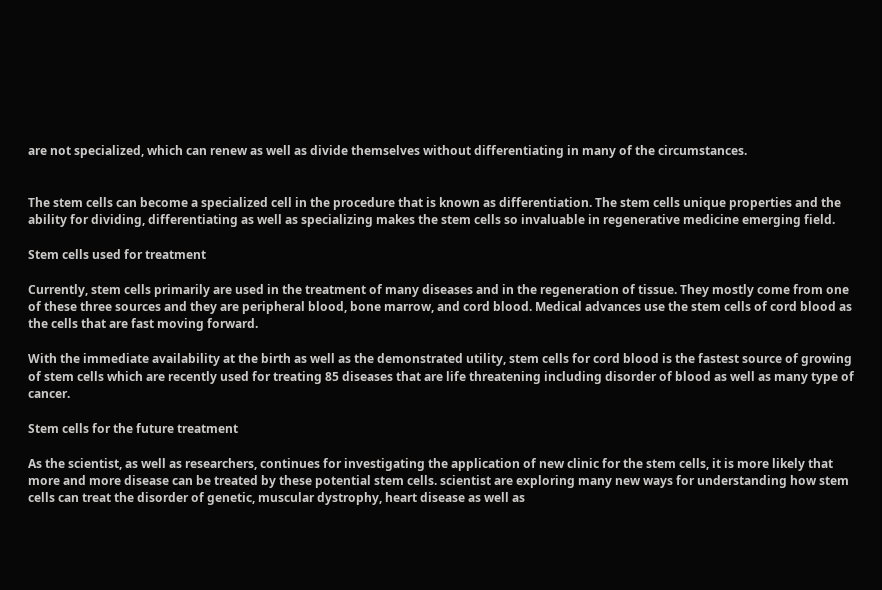are not specialized, which can renew as well as divide themselves without differentiating in many of the circumstances.


The stem cells can become a specialized cell in the procedure that is known as differentiation. The stem cells unique properties and the ability for dividing, differentiating as well as specializing makes the stem cells so invaluable in regenerative medicine emerging field.

Stem cells used for treatment

Currently, stem cells primarily are used in the treatment of many diseases and in the regeneration of tissue. They mostly come from one of these three sources and they are peripheral blood, bone marrow, and cord blood. Medical advances use the stem cells of cord blood as the cells that are fast moving forward.

With the immediate availability at the birth as well as the demonstrated utility, stem cells for cord blood is the fastest source of growing of stem cells which are recently used for treating 85 diseases that are life threatening including disorder of blood as well as many type of cancer.

Stem cells for the future treatment

As the scientist, as well as researchers, continues for investigating the application of new clinic for the stem cells, it is more likely that more and more disease can be treated by these potential stem cells. scientist are exploring many new ways for understanding how stem cells can treat the disorder of genetic, muscular dystrophy, heart disease as well as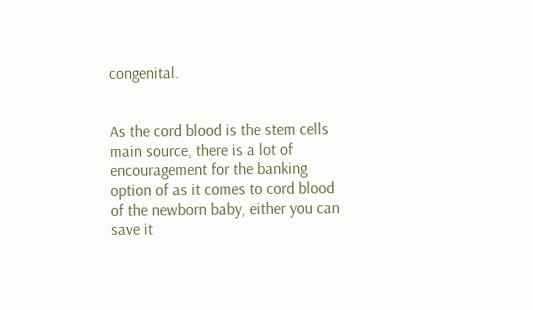congenital.


As the cord blood is the stem cells main source, there is a lot of encouragement for the banking option of as it comes to cord blood of the newborn baby, either you can save it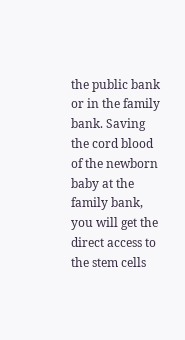the public bank or in the family bank. Saving the cord blood of the newborn baby at the family bank, you will get the direct access to the stem cells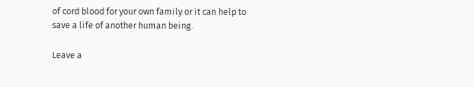of cord blood for your own family or it can help to save a life of another human being.

Leave a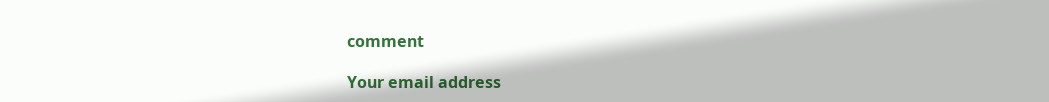comment

Your email address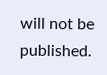will not be published.